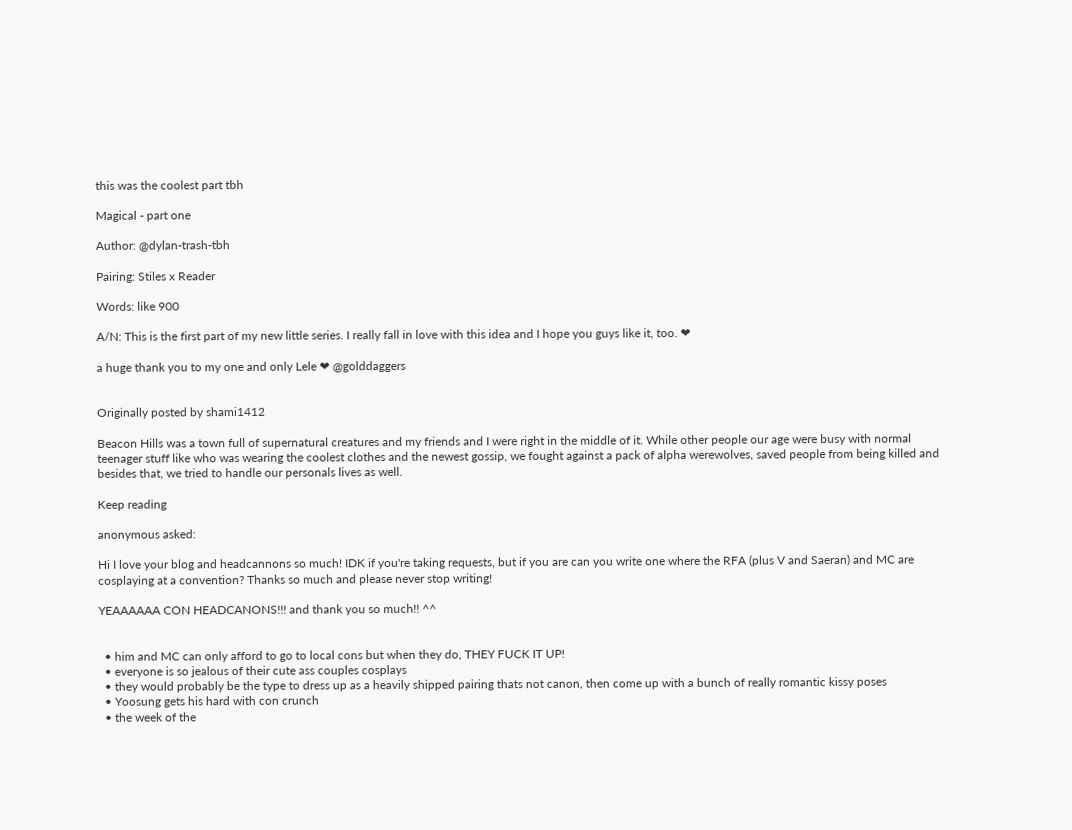this was the coolest part tbh

Magical - part one

Author: @dylan-trash-tbh

Pairing: Stiles x Reader

Words: like 900

A/N: This is the first part of my new little series. I really fall in love with this idea and I hope you guys like it, too. ❤

a huge thank you to my one and only Lele ❤ @golddaggers


Originally posted by shami1412

Beacon Hills was a town full of supernatural creatures and my friends and I were right in the middle of it. While other people our age were busy with normal teenager stuff like who was wearing the coolest clothes and the newest gossip, we fought against a pack of alpha werewolves, saved people from being killed and besides that, we tried to handle our personals lives as well.

Keep reading

anonymous asked:

Hi I love your blog and headcannons so much! IDK if you're taking requests, but if you are can you write one where the RFA (plus V and Saeran) and MC are cosplaying at a convention? Thanks so much and please never stop writing!

YEAAAAAA CON HEADCANONS!!! and thank you so much!! ^^


  • him and MC can only afford to go to local cons but when they do, THEY FUCK IT UP!
  • everyone is so jealous of their cute ass couples cosplays
  • they would probably be the type to dress up as a heavily shipped pairing thats not canon, then come up with a bunch of really romantic kissy poses
  • Yoosung gets his hard with con crunch
  • the week of the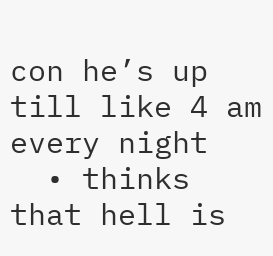con he’s up till like 4 am every night
  • thinks that hell is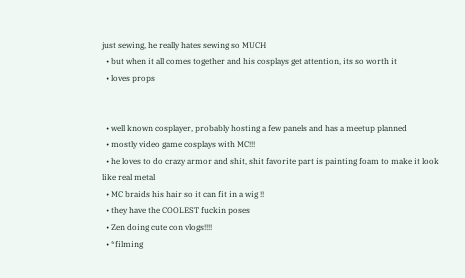just sewing, he really hates sewing so MUCH
  • but when it all comes together and his cosplays get attention, its so worth it
  • loves props


  • well known cosplayer, probably hosting a few panels and has a meetup planned
  • mostly video game cosplays with MC!!!
  • he loves to do crazy armor and shit, shit favorite part is painting foam to make it look like real metal
  • MC braids his hair so it can fit in a wig !!
  • they have the COOLEST fuckin poses
  • Zen doing cute con vlogs!!!!
  • *filming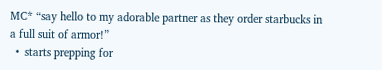MC* “say hello to my adorable partner as they order starbucks in a full suit of armor!”
  •  starts prepping for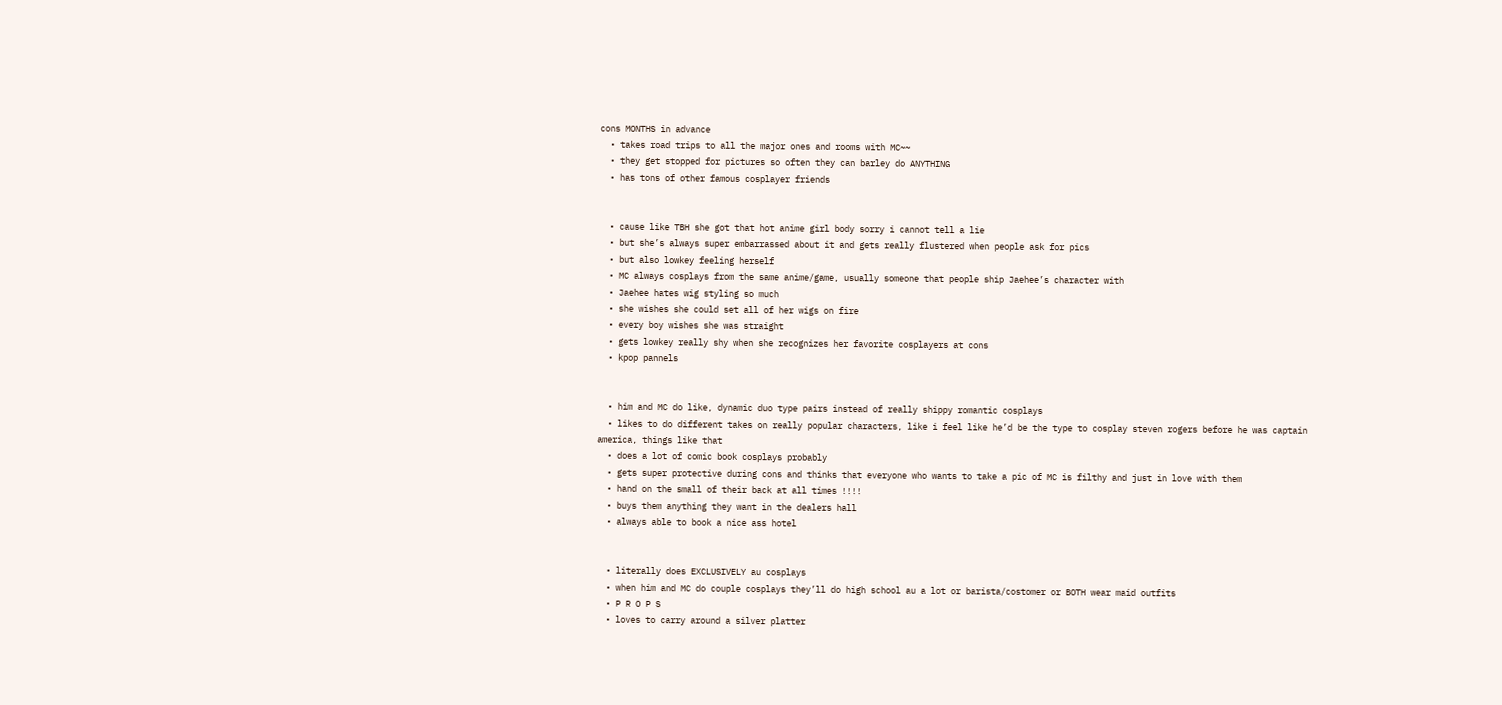cons MONTHS in advance
  • takes road trips to all the major ones and rooms with MC~~
  • they get stopped for pictures so often they can barley do ANYTHING
  • has tons of other famous cosplayer friends


  • cause like TBH she got that hot anime girl body sorry i cannot tell a lie
  • but she’s always super embarrassed about it and gets really flustered when people ask for pics
  • but also lowkey feeling herself
  • MC always cosplays from the same anime/game, usually someone that people ship Jaehee’s character with
  • Jaehee hates wig styling so much
  • she wishes she could set all of her wigs on fire
  • every boy wishes she was straight
  • gets lowkey really shy when she recognizes her favorite cosplayers at cons
  • kpop pannels


  • him and MC do like, dynamic duo type pairs instead of really shippy romantic cosplays
  • likes to do different takes on really popular characters, like i feel like he’d be the type to cosplay steven rogers before he was captain america, things like that
  • does a lot of comic book cosplays probably
  • gets super protective during cons and thinks that everyone who wants to take a pic of MC is filthy and just in love with them
  • hand on the small of their back at all times !!!!
  • buys them anything they want in the dealers hall
  • always able to book a nice ass hotel


  • literally does EXCLUSIVELY au cosplays
  • when him and MC do couple cosplays they’ll do high school au a lot or barista/costomer or BOTH wear maid outfits
  • P R O P S
  • loves to carry around a silver platter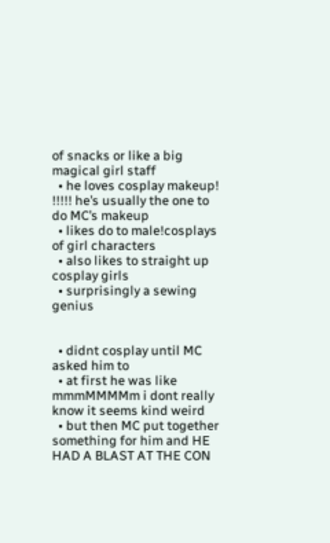of snacks or like a big magical girl staff
  • he loves cosplay makeup! !!!!! he’s usually the one to do MC’s makeup
  • likes do to male!cosplays of girl characters
  • also likes to straight up cosplay girls
  • surprisingly a sewing genius


  • didnt cosplay until MC asked him to
  • at first he was like mmmMMMMm i dont really know it seems kind weird
  • but then MC put together something for him and HE HAD A BLAST AT THE CON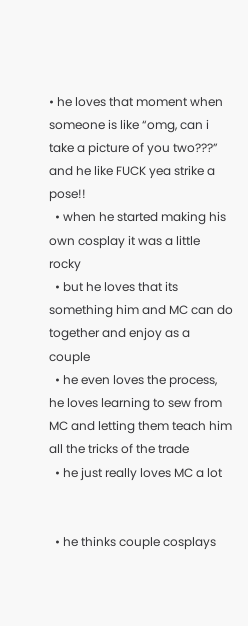• he loves that moment when someone is like “omg, can i take a picture of you two???” and he like FUCK yea strike a pose!!
  • when he started making his own cosplay it was a little rocky
  • but he loves that its something him and MC can do together and enjoy as a couple
  • he even loves the process, he loves learning to sew from MC and letting them teach him all the tricks of the trade
  • he just really loves MC a lot


  • he thinks couple cosplays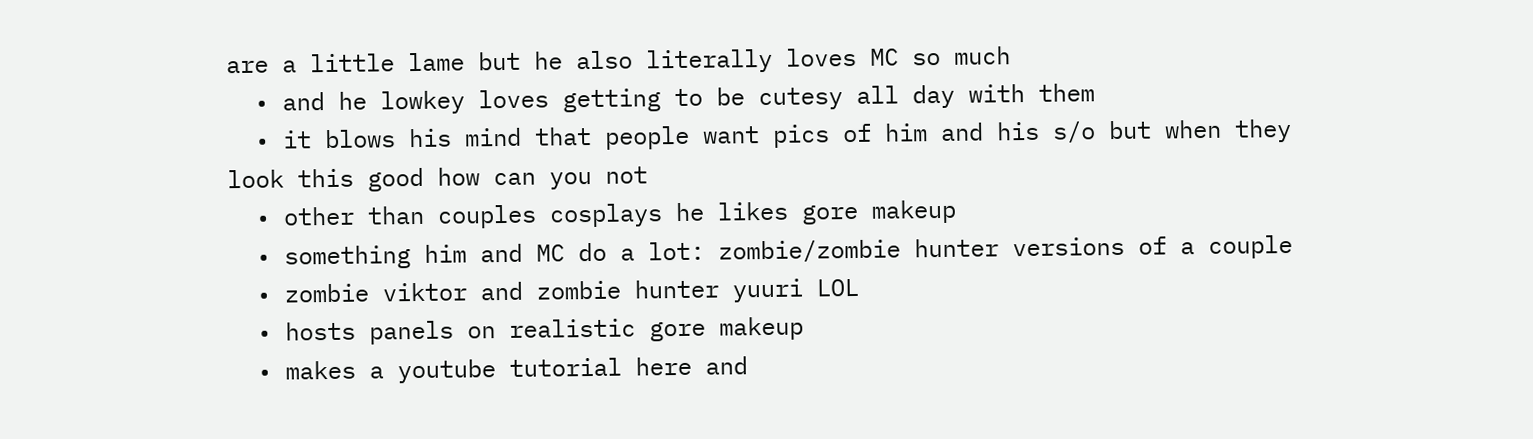are a little lame but he also literally loves MC so much
  • and he lowkey loves getting to be cutesy all day with them
  • it blows his mind that people want pics of him and his s/o but when they look this good how can you not
  • other than couples cosplays he likes gore makeup
  • something him and MC do a lot: zombie/zombie hunter versions of a couple
  • zombie viktor and zombie hunter yuuri LOL
  • hosts panels on realistic gore makeup
  • makes a youtube tutorial here and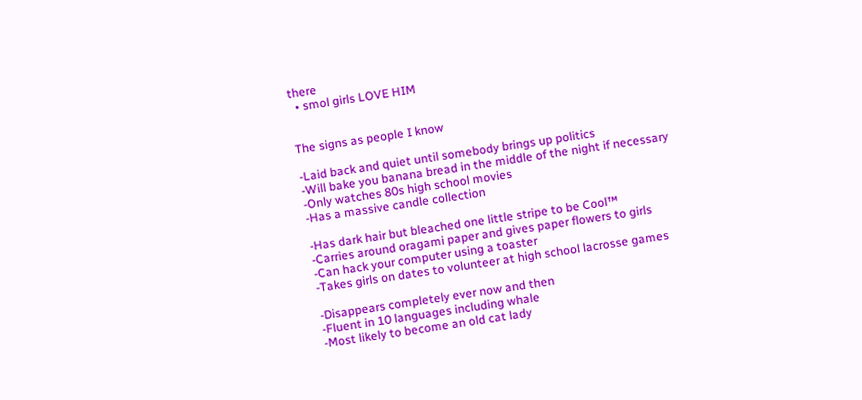there
  • smol girls LOVE HIM


The signs as people I know

-Laid back and quiet until somebody brings up politics
-Will bake you banana bread in the middle of the night if necessary
-Only watches 80s high school movies
-Has a massive candle collection

-Has dark hair but bleached one little stripe to be Cool™
-Carries around oragami paper and gives paper flowers to girls
-Can hack your computer using a toaster
-Takes girls on dates to volunteer at high school lacrosse games

-Disappears completely ever now and then
-Fluent in 10 languages including whale
-Most likely to become an old cat lady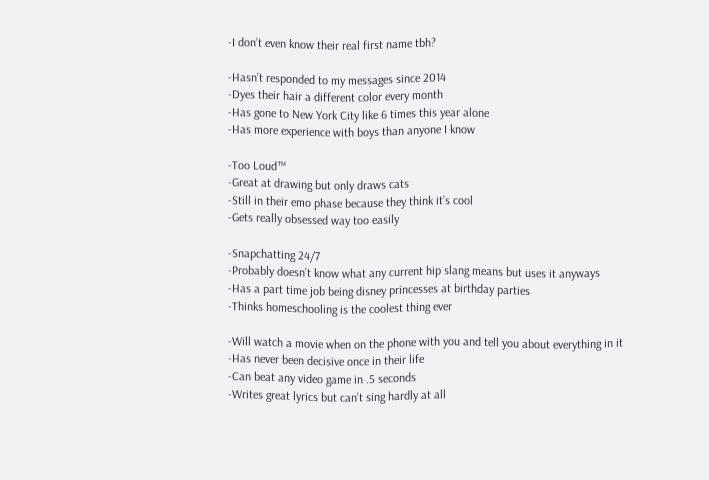-I don’t even know their real first name tbh?

-Hasn’t responded to my messages since 2014
-Dyes their hair a different color every month
-Has gone to New York City like 6 times this year alone
-Has more experience with boys than anyone I know

-Too Loud™
-Great at drawing but only draws cats
-Still in their emo phase because they think it’s cool
-Gets really obsessed way too easily

-Snapchatting 24/7
-Probably doesn’t know what any current hip slang means but uses it anyways
-Has a part time job being disney princesses at birthday parties
-Thinks homeschooling is the coolest thing ever

-Will watch a movie when on the phone with you and tell you about everything in it
-Has never been decisive once in their life
-Can beat any video game in .5 seconds
-Writes great lyrics but can’t sing hardly at all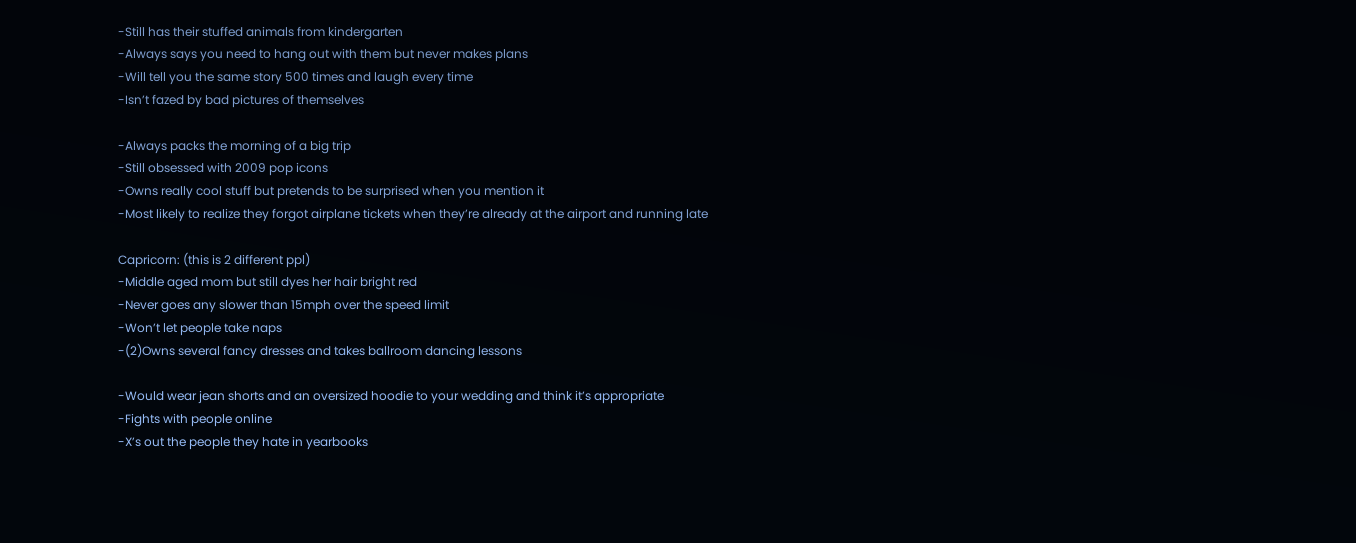-Still has their stuffed animals from kindergarten
-Always says you need to hang out with them but never makes plans
-Will tell you the same story 500 times and laugh every time
-Isn’t fazed by bad pictures of themselves

-Always packs the morning of a big trip
-Still obsessed with 2009 pop icons
-Owns really cool stuff but pretends to be surprised when you mention it
-Most likely to realize they forgot airplane tickets when they’re already at the airport and running late

Capricorn: (this is 2 different ppl)
-Middle aged mom but still dyes her hair bright red
-Never goes any slower than 15mph over the speed limit
-Won’t let people take naps
-(2)Owns several fancy dresses and takes ballroom dancing lessons

-Would wear jean shorts and an oversized hoodie to your wedding and think it’s appropriate
-Fights with people online
-X’s out the people they hate in yearbooks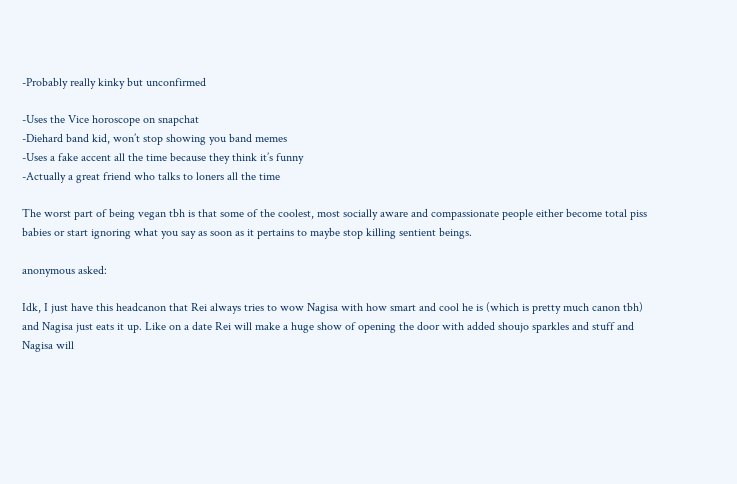-Probably really kinky but unconfirmed

-Uses the Vice horoscope on snapchat
-Diehard band kid, won’t stop showing you band memes
-Uses a fake accent all the time because they think it’s funny
-Actually a great friend who talks to loners all the time

The worst part of being vegan tbh is that some of the coolest, most socially aware and compassionate people either become total piss babies or start ignoring what you say as soon as it pertains to maybe stop killing sentient beings.

anonymous asked:

Idk, I just have this headcanon that Rei always tries to wow Nagisa with how smart and cool he is (which is pretty much canon tbh) and Nagisa just eats it up. Like on a date Rei will make a huge show of opening the door with added shoujo sparkles and stuff and Nagisa will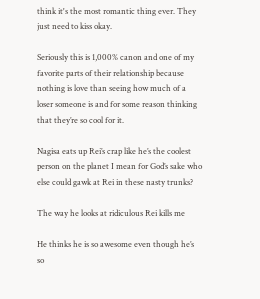think it's the most romantic thing ever. They just need to kiss okay.

Seriously this is 1,000% canon and one of my favorite parts of their relationship because nothing is love than seeing how much of a loser someone is and for some reason thinking that they’re so cool for it.

Nagisa eats up Rei’s crap like he’s the coolest person on the planet I mean for God’s sake who else could gawk at Rei in these nasty trunks?

The way he looks at ridiculous Rei kills me

He thinks he is so awesome even though he’s so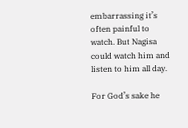embarrassing it’s often painful to watch. But Nagisa could watch him and listen to him all day.

For God’s sake he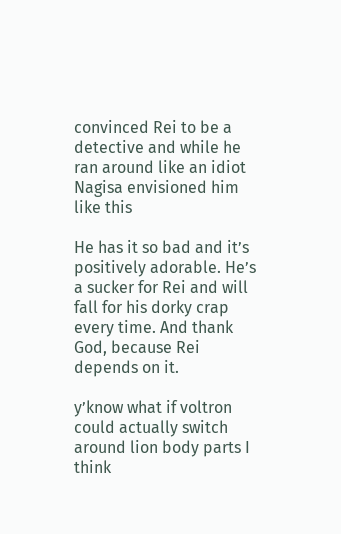convinced Rei to be a detective and while he ran around like an idiot Nagisa envisioned him like this

He has it so bad and it’s positively adorable. He’s a sucker for Rei and will fall for his dorky crap every time. And thank God, because Rei depends on it.

y’know what if voltron could actually switch around lion body parts I think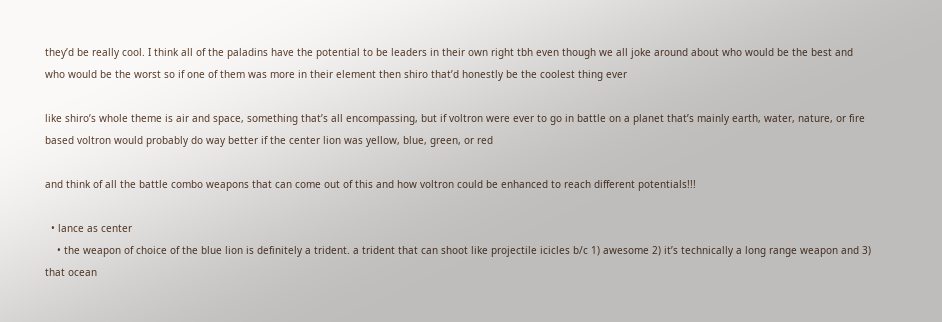they’d be really cool. I think all of the paladins have the potential to be leaders in their own right tbh even though we all joke around about who would be the best and who would be the worst so if one of them was more in their element then shiro that’d honestly be the coolest thing ever

like shiro’s whole theme is air and space, something that’s all encompassing, but if voltron were ever to go in battle on a planet that’s mainly earth, water, nature, or fire based voltron would probably do way better if the center lion was yellow, blue, green, or red

and think of all the battle combo weapons that can come out of this and how voltron could be enhanced to reach different potentials!!!

  • lance as center
    • the weapon of choice of the blue lion is definitely a trident. a trident that can shoot like projectile icicles b/c 1) awesome 2) it’s technically a long range weapon and 3) that ocean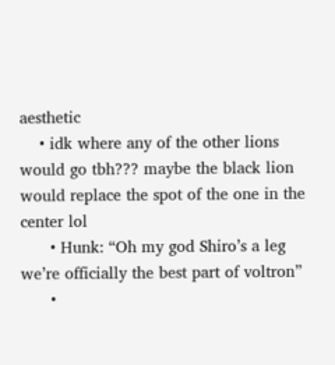aesthetic
    • idk where any of the other lions would go tbh??? maybe the black lion would replace the spot of the one in the center lol
      • Hunk: “Oh my god Shiro’s a leg we’re officially the best part of voltron”
      •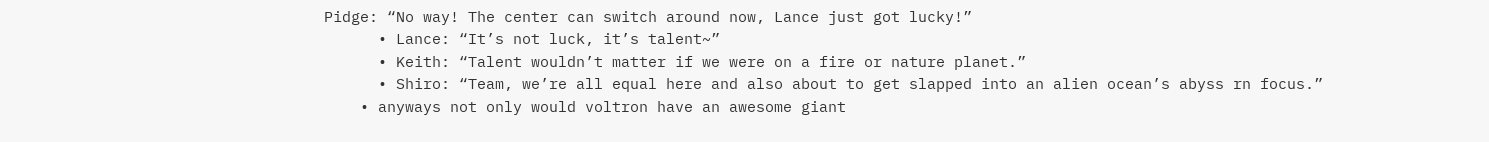Pidge: “No way! The center can switch around now, Lance just got lucky!”
      • Lance: “It’s not luck, it’s talent~”
      • Keith: “Talent wouldn’t matter if we were on a fire or nature planet.”
      • Shiro: “Team, we’re all equal here and also about to get slapped into an alien ocean’s abyss rn focus.”
    • anyways not only would voltron have an awesome giant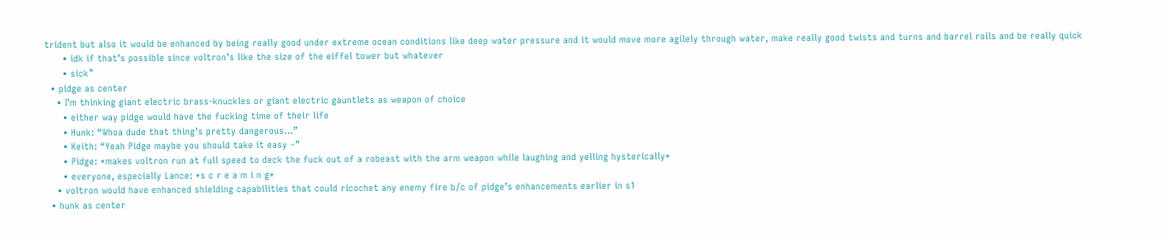trident but also it would be enhanced by being really good under extreme ocean conditions like deep water pressure and it would move more agilely through water, make really good twists and turns and barrel rolls and be really quick
      • idk if that’s possible since voltron’s like the size of the eiffel tower but whatever
      • sick™
  • pidge as center
    • I’m thinking giant electric brass-knuckles or giant electric gauntlets as weapon of choice
      • either way pidge would have the fucking time of their life
      • Hunk: “Whoa dude that thing’s pretty dangerous…”
      • Keith: “Yeah Pidge maybe you should take it easy –”
      • Pidge: *makes voltron run at full speed to deck the fuck out of a robeast with the arm weapon while laughing and yelling hysterically*
      • everyone, especially Lance: *s c r e a m i n g*
    • voltron would have enhanced shielding capabilities that could ricochet any enemy fire b/c of pidge’s enhancements earlier in s1
  • hunk as center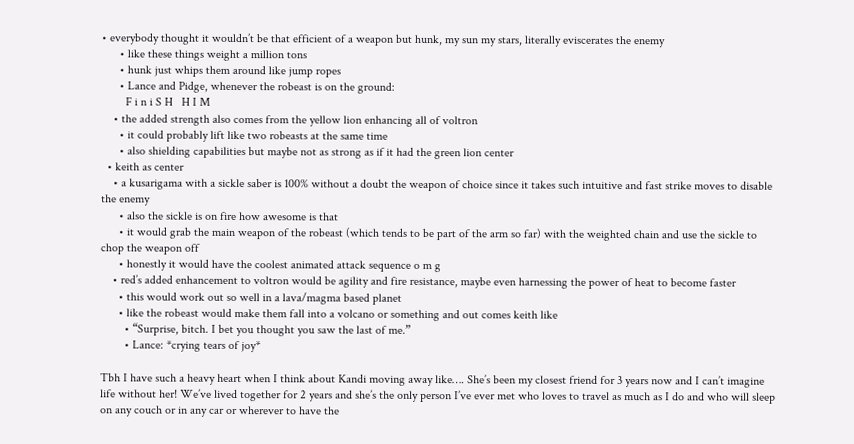• everybody thought it wouldn’t be that efficient of a weapon but hunk, my sun my stars, literally eviscerates the enemy
      • like these things weight a million tons
      • hunk just whips them around like jump ropes
      • Lance and Pidge, whenever the robeast is on the ground:
        F i n i S H   H I M
    • the added strength also comes from the yellow lion enhancing all of voltron
      • it could probably lift like two robeasts at the same time
      • also shielding capabilities but maybe not as strong as if it had the green lion center
  • keith as center
    • a kusarigama with a sickle saber is 100% without a doubt the weapon of choice since it takes such intuitive and fast strike moves to disable the enemy
      • also the sickle is on fire how awesome is that
      • it would grab the main weapon of the robeast (which tends to be part of the arm so far) with the weighted chain and use the sickle to chop the weapon off
      • honestly it would have the coolest animated attack sequence o m g
    • red’s added enhancement to voltron would be agility and fire resistance, maybe even harnessing the power of heat to become faster
      • this would work out so well in a lava/magma based planet
      • like the robeast would make them fall into a volcano or something and out comes keith like
        • “Surprise, bitch. I bet you thought you saw the last of me.”
        • Lance: *crying tears of joy*

Tbh I have such a heavy heart when I think about Kandi moving away like…. She’s been my closest friend for 3 years now and I can’t imagine life without her! We’ve lived together for 2 years and she’s the only person I’ve ever met who loves to travel as much as I do and who will sleep on any couch or in any car or wherever to have the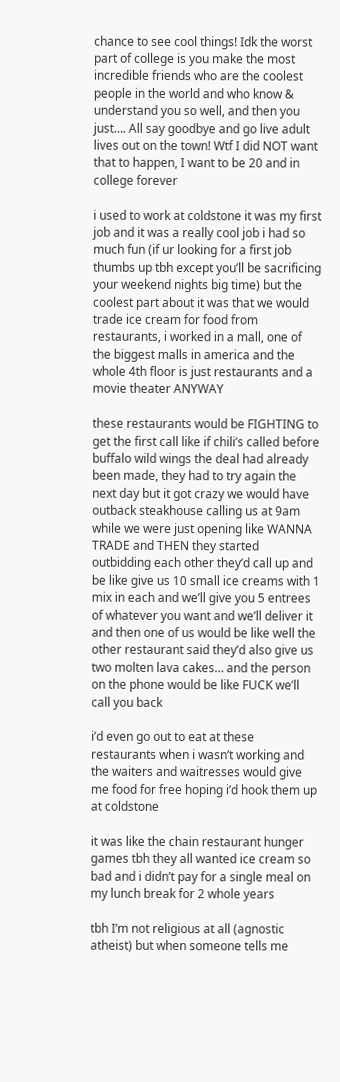chance to see cool things! Idk the worst part of college is you make the most incredible friends who are the coolest people in the world and who know & understand you so well, and then you just…. All say goodbye and go live adult lives out on the town! Wtf I did NOT want that to happen, I want to be 20 and in college forever

i used to work at coldstone it was my first job and it was a really cool job i had so much fun (if ur looking for a first job thumbs up tbh except you’ll be sacrificing your weekend nights big time) but the coolest part about it was that we would trade ice cream for food from restaurants, i worked in a mall, one of the biggest malls in america and the whole 4th floor is just restaurants and a movie theater ANYWAY

these restaurants would be FIGHTING to get the first call like if chili’s called before buffalo wild wings the deal had already been made, they had to try again the next day but it got crazy we would have outback steakhouse calling us at 9am while we were just opening like WANNA TRADE and THEN they started outbidding each other they’d call up and be like give us 10 small ice creams with 1 mix in each and we’ll give you 5 entrees of whatever you want and we’ll deliver it and then one of us would be like well the other restaurant said they’d also give us two molten lava cakes… and the person on the phone would be like FUCK we’ll call you back

i’d even go out to eat at these restaurants when i wasn’t working and the waiters and waitresses would give me food for free hoping i’d hook them up at coldstone

it was like the chain restaurant hunger games tbh they all wanted ice cream so bad and i didn’t pay for a single meal on my lunch break for 2 whole years

tbh I’m not religious at all (agnostic atheist) but when someone tells me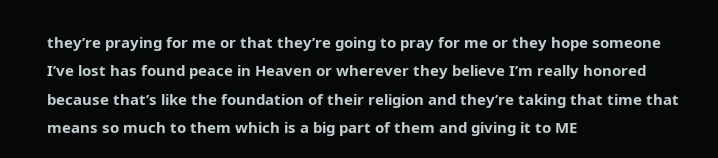they’re praying for me or that they’re going to pray for me or they hope someone I’ve lost has found peace in Heaven or wherever they believe I’m really honored because that’s like the foundation of their religion and they’re taking that time that means so much to them which is a big part of them and giving it to ME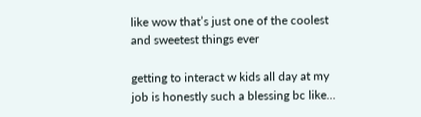like wow that’s just one of the coolest and sweetest things ever

getting to interact w kids all day at my job is honestly such a blessing bc like…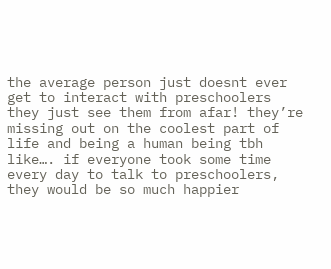the average person just doesnt ever get to interact with preschoolers they just see them from afar! they’re missing out on the coolest part of life and being a human being tbh like…. if everyone took some time every day to talk to preschoolers, they would be so much happier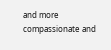and more compassionate and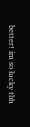better! im so lucky tbh